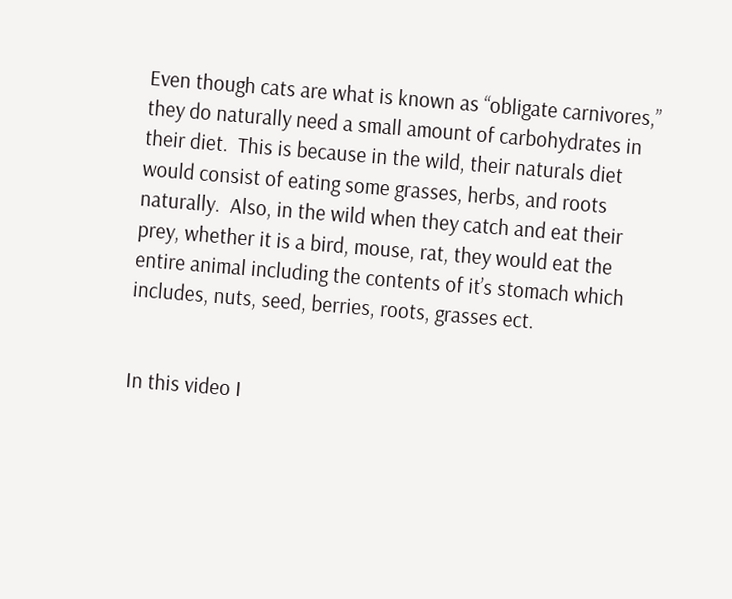Even though cats are what is known as “obligate carnivores,” they do naturally need a small amount of carbohydrates in their diet.  This is because in the wild, their naturals diet would consist of eating some grasses, herbs, and roots naturally.  Also, in the wild when they catch and eat their prey, whether it is a bird, mouse, rat, they would eat the entire animal including the contents of it’s stomach which includes, nuts, seed, berries, roots, grasses ect.


In this video I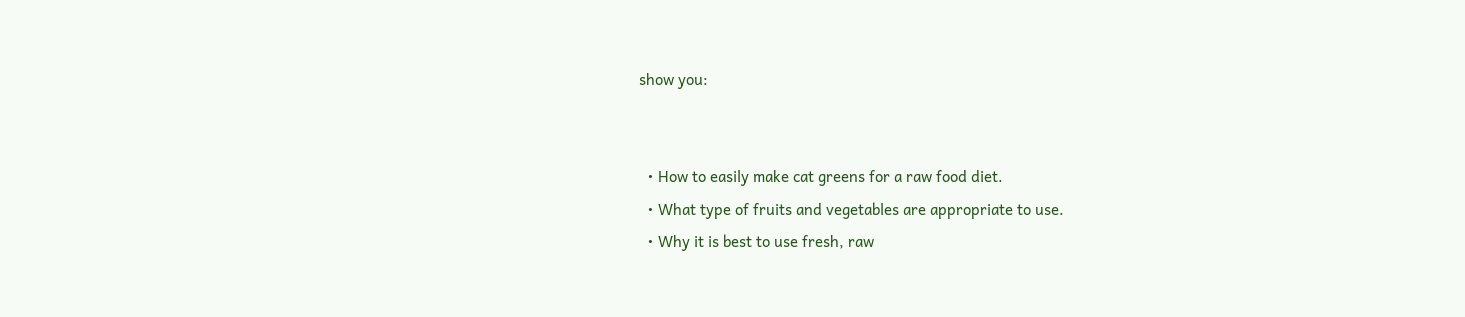show you:


  • How to easily make cat greens for a raw food diet.
  • What type of fruits and vegetables are appropriate to use.
  • Why it is best to use fresh, raw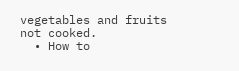vegetables and fruits not cooked.
  • How to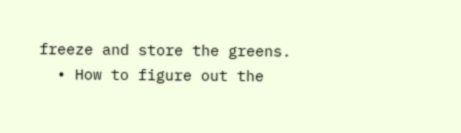freeze and store the greens.
  • How to figure out the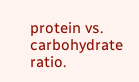protein vs. carbohydrate ratio.